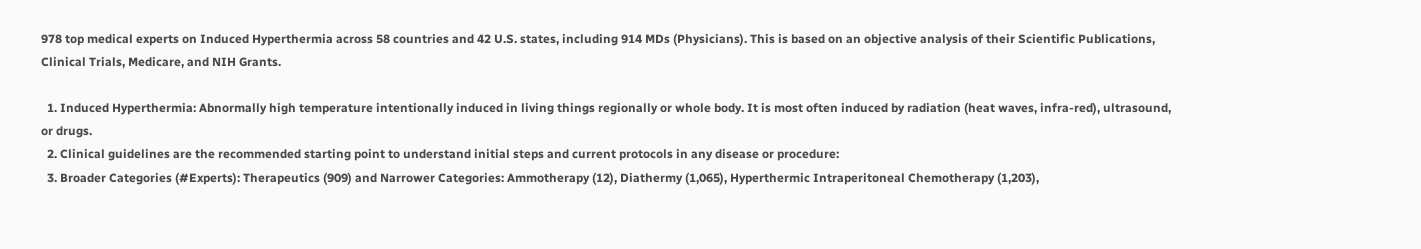978 top medical experts on Induced Hyperthermia across 58 countries and 42 U.S. states, including 914 MDs (Physicians). This is based on an objective analysis of their Scientific Publications, Clinical Trials, Medicare, and NIH Grants.

  1. Induced Hyperthermia: Abnormally high temperature intentionally induced in living things regionally or whole body. It is most often induced by radiation (heat waves, infra-red), ultrasound, or drugs.
  2. Clinical guidelines are the recommended starting point to understand initial steps and current protocols in any disease or procedure:
  3. Broader Categories (#Experts): Therapeutics (909) and Narrower Categories: Ammotherapy (12), Diathermy (1,065), Hyperthermic Intraperitoneal Chemotherapy (1,203),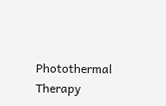Photothermal Therapy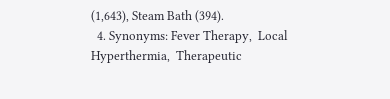(1,643), Steam Bath (394).
  4. Synonyms: Fever Therapy,  Local Hyperthermia,  Therapeutic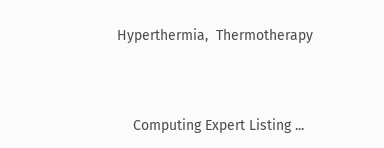Hyperthermia,  Thermotherapy




    Computing Expert Listing ...